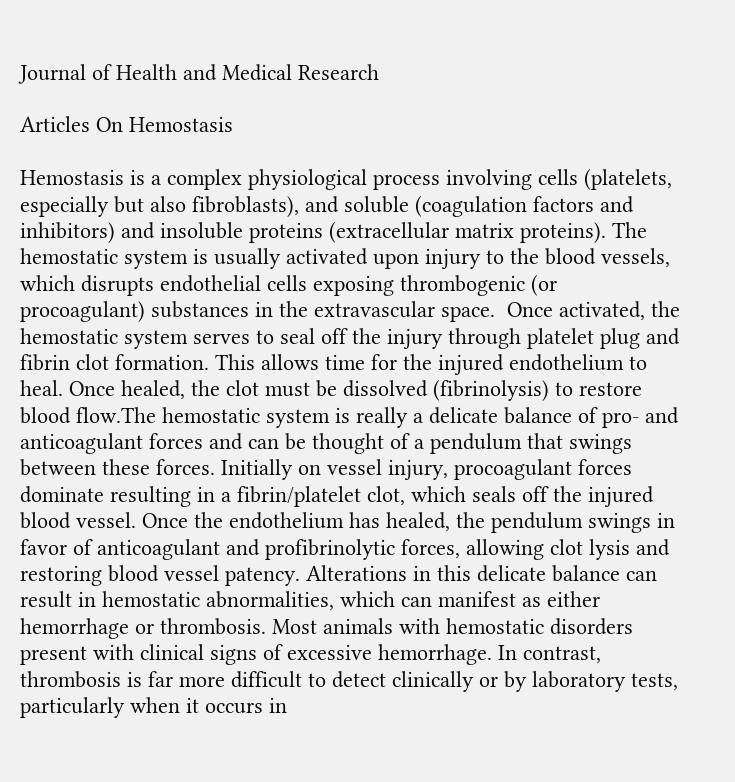Journal of Health and Medical Research

Articles On Hemostasis

Hemostasis is a complex physiological process involving cells (platelets, especially but also fibroblasts), and soluble (coagulation factors and inhibitors) and insoluble proteins (extracellular matrix proteins). The hemostatic system is usually activated upon injury to the blood vessels, which disrupts endothelial cells exposing thrombogenic (or procoagulant) substances in the extravascular space.  Once activated, the hemostatic system serves to seal off the injury through platelet plug and fibrin clot formation. This allows time for the injured endothelium to heal. Once healed, the clot must be dissolved (fibrinolysis) to restore blood flow.The hemostatic system is really a delicate balance of pro- and anticoagulant forces and can be thought of a pendulum that swings between these forces. Initially on vessel injury, procoagulant forces dominate resulting in a fibrin/platelet clot, which seals off the injured blood vessel. Once the endothelium has healed, the pendulum swings in favor of anticoagulant and profibrinolytic forces, allowing clot lysis and restoring blood vessel patency. Alterations in this delicate balance can result in hemostatic abnormalities, which can manifest as either hemorrhage or thrombosis. Most animals with hemostatic disorders present with clinical signs of excessive hemorrhage. In contrast, thrombosis is far more difficult to detect clinically or by laboratory tests, particularly when it occurs in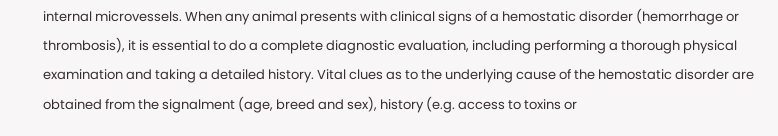internal microvessels. When any animal presents with clinical signs of a hemostatic disorder (hemorrhage or thrombosis), it is essential to do a complete diagnostic evaluation, including performing a thorough physical examination and taking a detailed history. Vital clues as to the underlying cause of the hemostatic disorder are obtained from the signalment (age, breed and sex), history (e.g. access to toxins or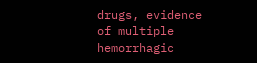drugs, evidence of multiple hemorrhagic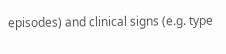episodes) and clinical signs (e.g. type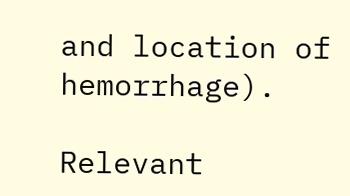and location of hemorrhage).

Relevant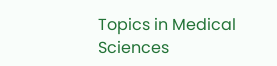Topics in Medical Sciences